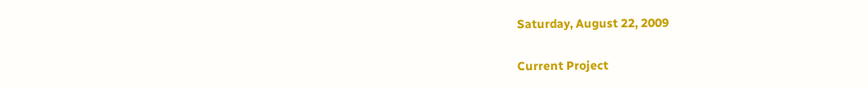Saturday, August 22, 2009

Current Project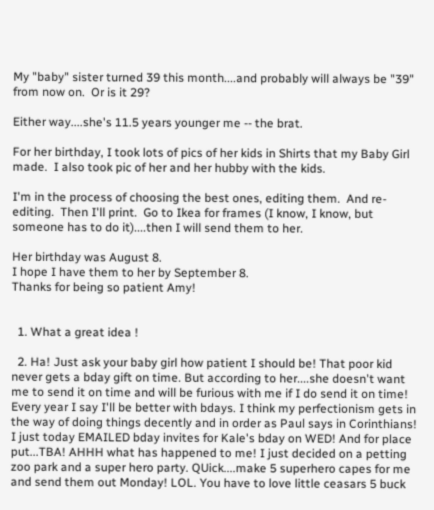My "baby" sister turned 39 this month....and probably will always be "39" from now on.  Or is it 29?

Either way....she's 11.5 years younger me -- the brat.

For her birthday, I took lots of pics of her kids in Shirts that my Baby Girl made.  I also took pic of her and her hubby with the kids.

I'm in the process of choosing the best ones, editing them.  And re-editing.  Then I'll print.  Go to Ikea for frames (I know, I know, but someone has to do it)....then I will send them to her.

Her birthday was August 8.
I hope I have them to her by September 8.
Thanks for being so patient Amy!


  1. What a great idea !

  2. Ha! Just ask your baby girl how patient I should be! That poor kid never gets a bday gift on time. But according to her....she doesn't want me to send it on time and will be furious with me if I do send it on time! Every year I say I'll be better with bdays. I think my perfectionism gets in the way of doing things decently and in order as Paul says in Corinthians! I just today EMAILED bday invites for Kale's bday on WED! And for place put...TBA! AHHH what has happened to me! I just decided on a petting zoo park and a super hero party. QUick....make 5 superhero capes for me and send them out Monday! LOL. You have to love little ceasars 5 buck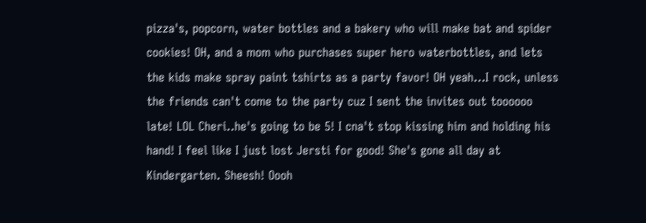pizza's, popcorn, water bottles and a bakery who will make bat and spider cookies! OH, and a mom who purchases super hero waterbottles, and lets the kids make spray paint tshirts as a party favor! OH yeah...I rock, unless the friends can't come to the party cuz I sent the invites out toooooo late! LOL Cheri..he's going to be 5! I cna't stop kissing him and holding his hand! I feel like I just lost Jersti for good! She's gone all day at Kindergarten. Sheesh! Oooh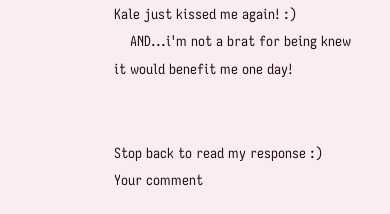Kale just kissed me again! :)
    AND...i'm not a brat for being knew it would benefit me one day!


Stop back to read my response :)
Your comment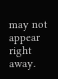may not appear right away.